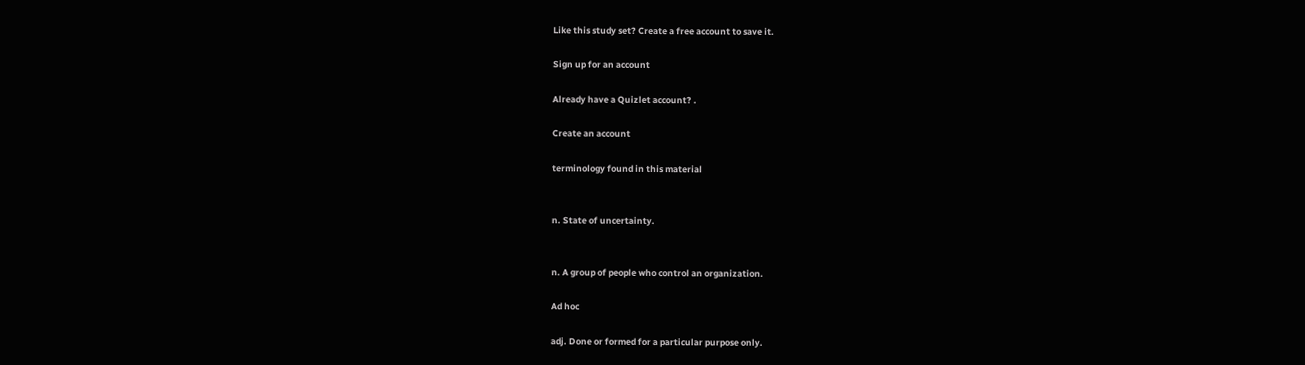Like this study set? Create a free account to save it.

Sign up for an account

Already have a Quizlet account? .

Create an account

terminology found in this material


n. State of uncertainty.


n. A group of people who control an organization.

Ad hoc

adj. Done or formed for a particular purpose only.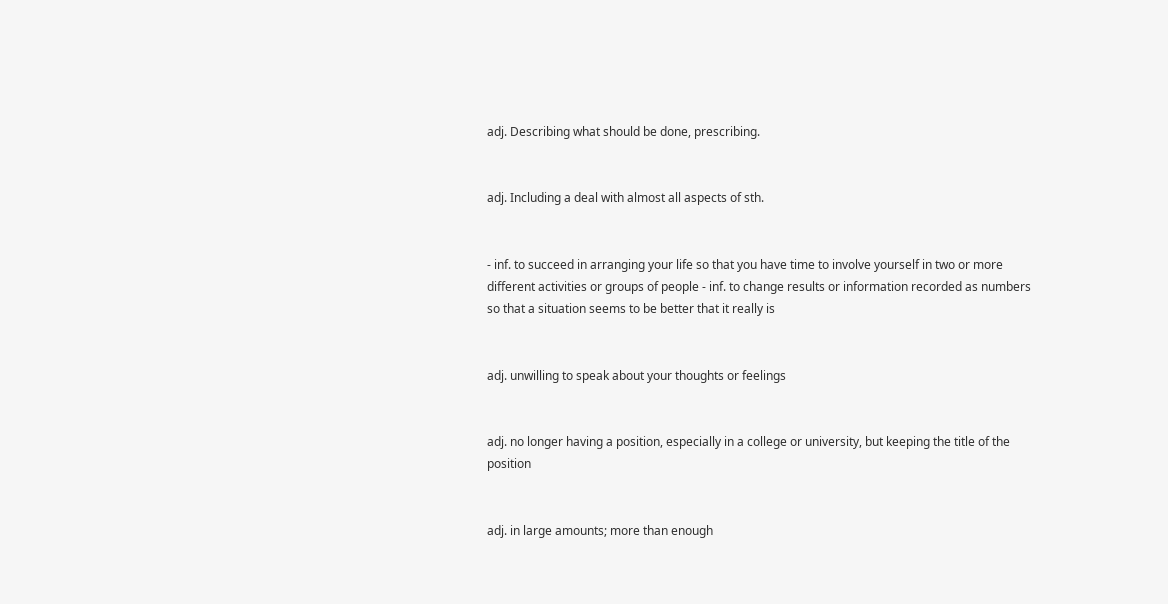adj. Describing what should be done, prescribing.


adj. Including a deal with almost all aspects of sth.


- inf. to succeed in arranging your life so that you have time to involve yourself in two or more different activities or groups of people - inf. to change results or information recorded as numbers so that a situation seems to be better that it really is


adj. unwilling to speak about your thoughts or feelings


adj. no longer having a position, especially in a college or university, but keeping the title of the position


adj. in large amounts; more than enough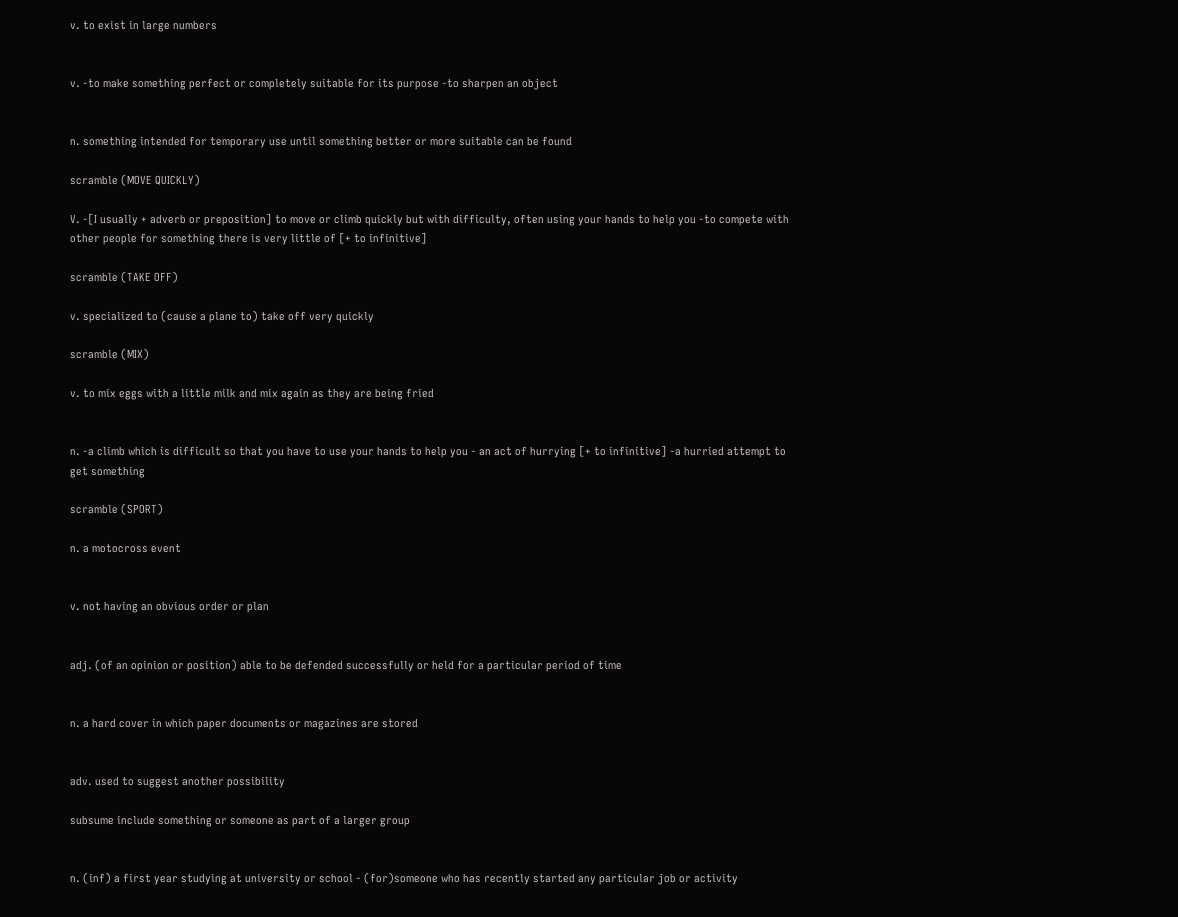v. to exist in large numbers


v. -to make something perfect or completely suitable for its purpose -to sharpen an object


n. something intended for temporary use until something better or more suitable can be found

scramble (MOVE QUICKLY)

V. -[I usually + adverb or preposition] to move or climb quickly but with difficulty, often using your hands to help you -to compete with other people for something there is very little of [+ to infinitive]

scramble (TAKE OFF)

v. specialized to (cause a plane to) take off very quickly

scramble (MIX)

v. to mix eggs with a little milk and mix again as they are being fried


n. -a climb which is difficult so that you have to use your hands to help you - an act of hurrying [+ to infinitive] -a hurried attempt to get something

scramble (SPORT)

n. a motocross event


v. not having an obvious order or plan


adj. (of an opinion or position) able to be defended successfully or held for a particular period of time


n. a hard cover in which paper documents or magazines are stored


adv. used to suggest another possibility

subsume include something or someone as part of a larger group


n. (inf) a first year studying at university or school - (for)someone who has recently started any particular job or activity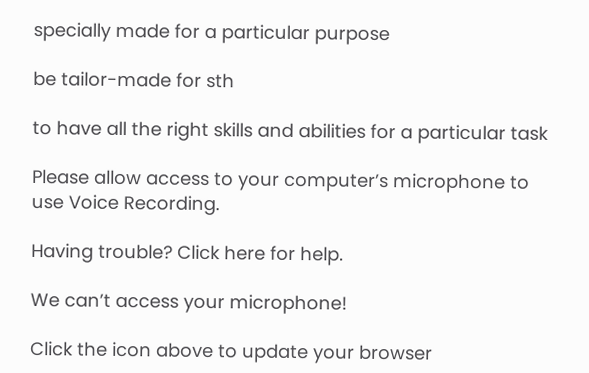specially made for a particular purpose

be tailor-made for sth

to have all the right skills and abilities for a particular task

Please allow access to your computer’s microphone to use Voice Recording.

Having trouble? Click here for help.

We can’t access your microphone!

Click the icon above to update your browser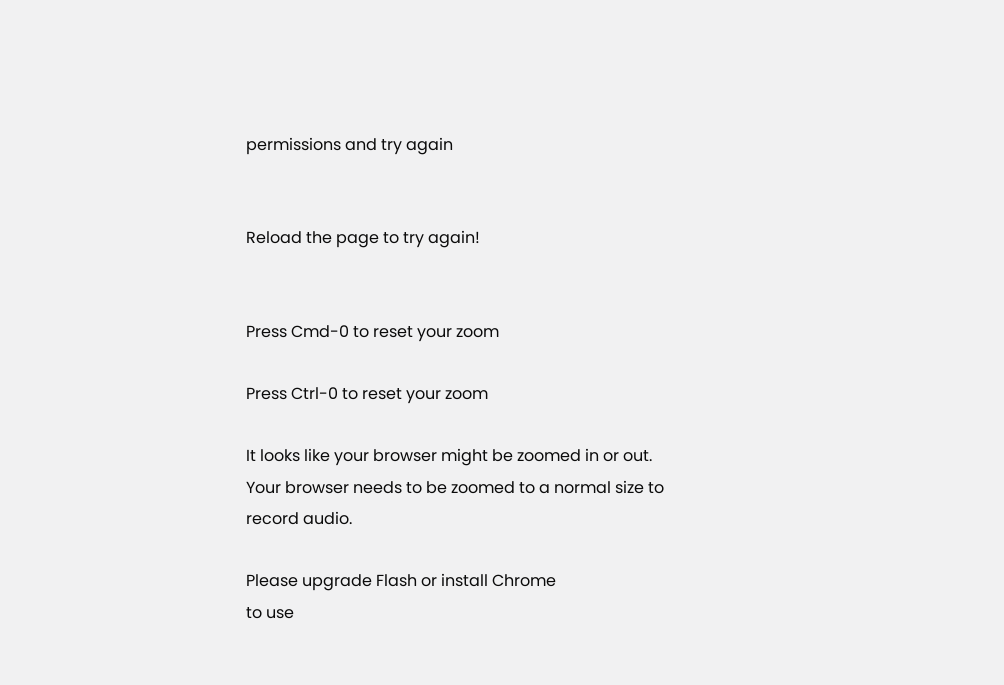permissions and try again


Reload the page to try again!


Press Cmd-0 to reset your zoom

Press Ctrl-0 to reset your zoom

It looks like your browser might be zoomed in or out. Your browser needs to be zoomed to a normal size to record audio.

Please upgrade Flash or install Chrome
to use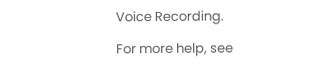Voice Recording.

For more help, see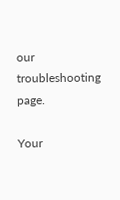our troubleshooting page.

Your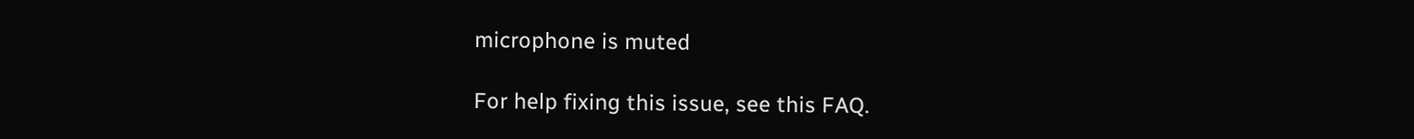microphone is muted

For help fixing this issue, see this FAQ.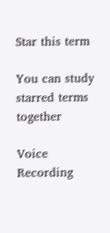Star this term

You can study starred terms together

Voice Recording